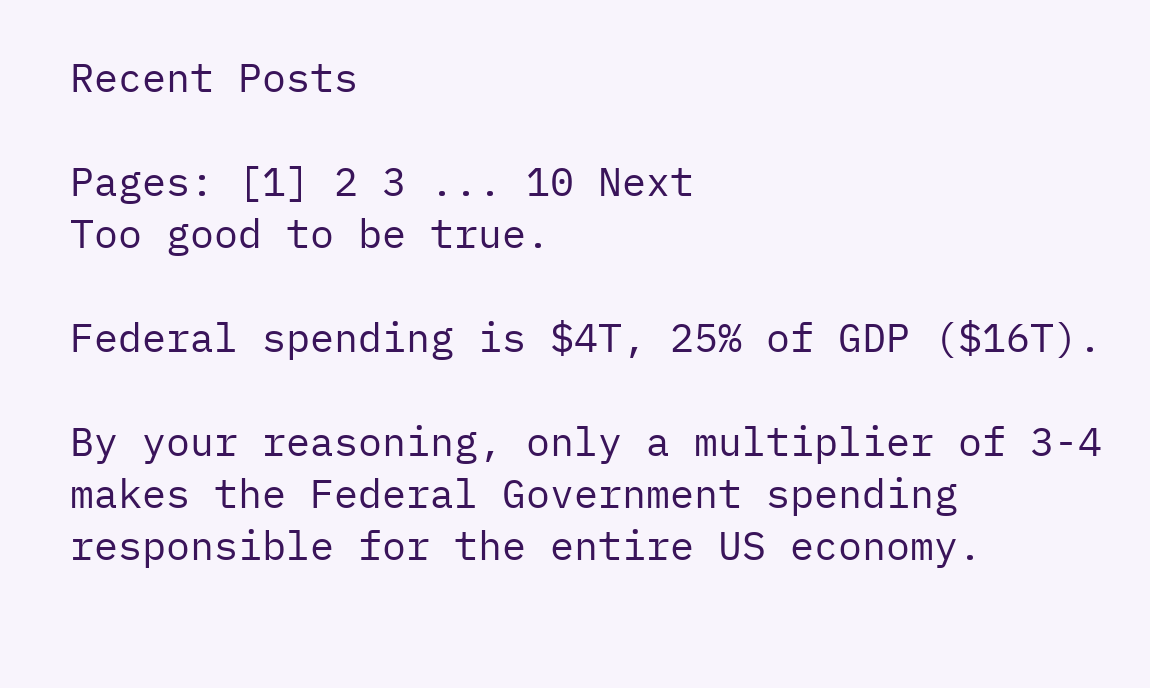Recent Posts

Pages: [1] 2 3 ... 10 Next
Too good to be true.

Federal spending is $4T, 25% of GDP ($16T).

By your reasoning, only a multiplier of 3-4 makes the Federal Government spending responsible for the entire US economy.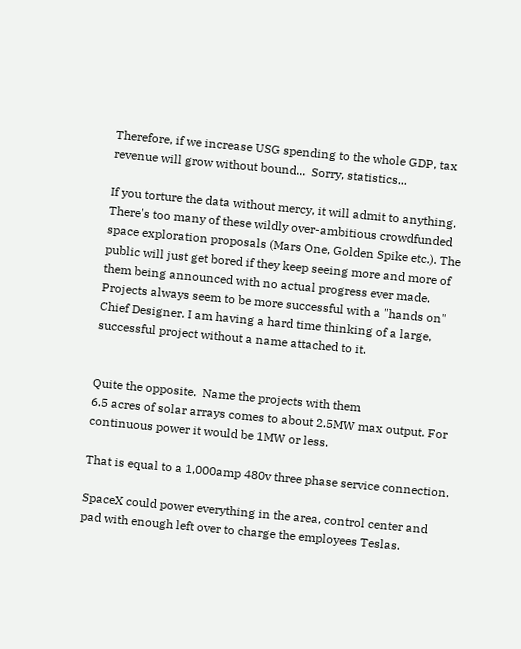Therefore, if we increase USG spending to the whole GDP, tax revenue will grow without bound...  Sorry, statistics...

If you torture the data without mercy, it will admit to anything.
There's too many of these wildly over-ambitious crowdfunded space exploration proposals (Mars One, Golden Spike etc.). The public will just get bored if they keep seeing more and more of them being announced with no actual progress ever made.
Projects always seem to be more successful with a "hands on"  Chief Designer. I am having a hard time thinking of a large, successful project without a name attached to it.


Quite the opposite.  Name the projects with them
6.5 acres of solar arrays comes to about 2.5MW max output. For continuous power it would be 1MW or less.

That is equal to a 1,000amp 480v three phase service connection.

SpaceX could power everything in the area, control center and pad with enough left over to charge the employees Teslas.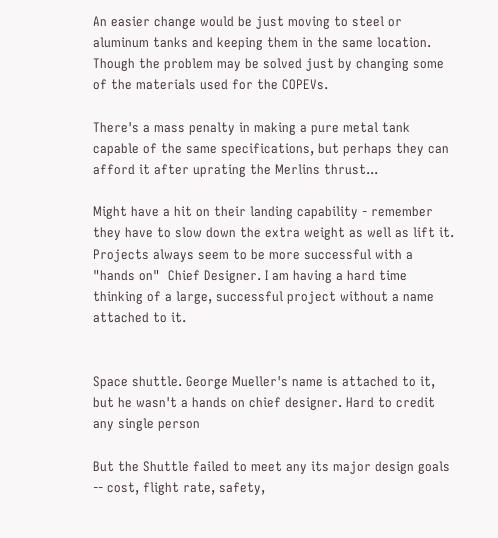An easier change would be just moving to steel or aluminum tanks and keeping them in the same location.
Though the problem may be solved just by changing some of the materials used for the COPEVs.

There's a mass penalty in making a pure metal tank capable of the same specifications, but perhaps they can afford it after uprating the Merlins thrust...

Might have a hit on their landing capability - remember they have to slow down the extra weight as well as lift it.
Projects always seem to be more successful with a "hands on"  Chief Designer. I am having a hard time thinking of a large, successful project without a name attached to it.


Space shuttle. George Mueller's name is attached to it, but he wasn't a hands on chief designer. Hard to credit any single person

But the Shuttle failed to meet any its major design goals -- cost, flight rate, safety,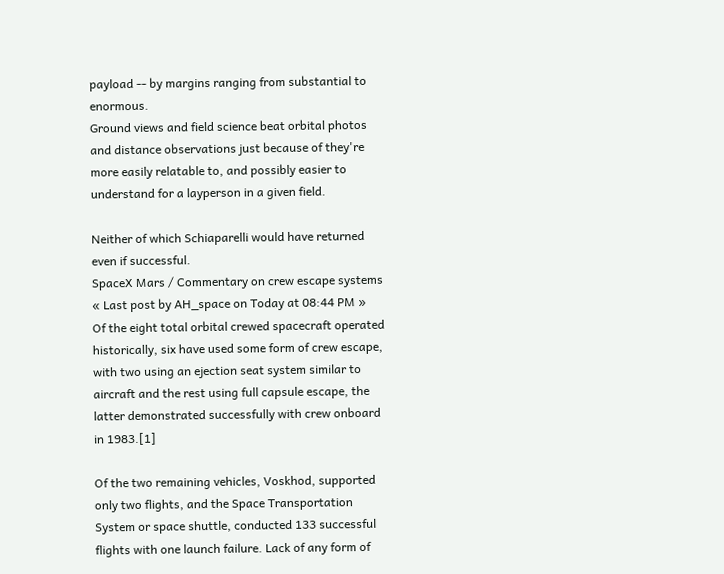payload -- by margins ranging from substantial to enormous.
Ground views and field science beat orbital photos and distance observations just because of they're more easily relatable to, and possibly easier to understand for a layperson in a given field.

Neither of which Schiaparelli would have returned even if successful.
SpaceX Mars / Commentary on crew escape systems
« Last post by AH_space on Today at 08:44 PM »
Of the eight total orbital crewed spacecraft operated historically, six have used some form of crew escape, with two using an ejection seat system similar to aircraft and the rest using full capsule escape, the latter demonstrated successfully with crew onboard in 1983.[1]

Of the two remaining vehicles, Voskhod, supported only two flights, and the Space Transportation System or space shuttle, conducted 133 successful flights with one launch failure. Lack of any form of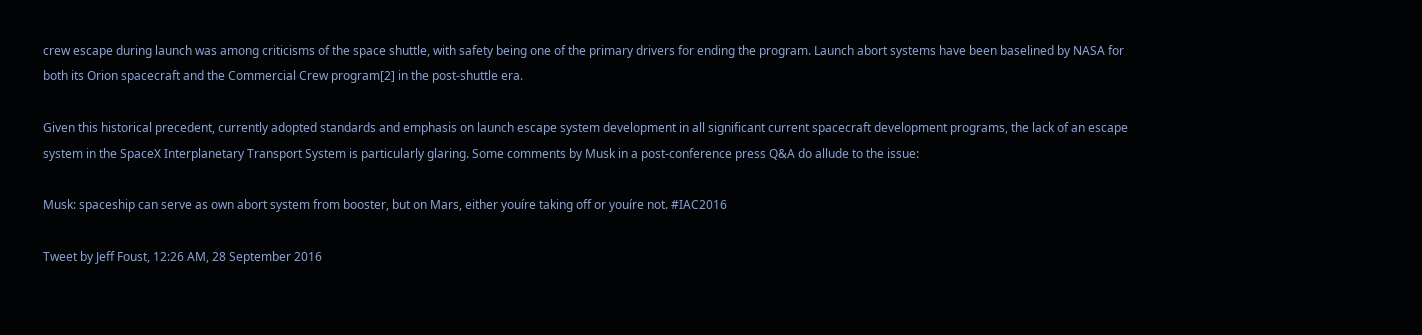crew escape during launch was among criticisms of the space shuttle, with safety being one of the primary drivers for ending the program. Launch abort systems have been baselined by NASA for both its Orion spacecraft and the Commercial Crew program[2] in the post-shuttle era.

Given this historical precedent, currently adopted standards and emphasis on launch escape system development in all significant current spacecraft development programs, the lack of an escape system in the SpaceX Interplanetary Transport System is particularly glaring. Some comments by Musk in a post-conference press Q&A do allude to the issue:

Musk: spaceship can serve as own abort system from booster, but on Mars, either youíre taking off or youíre not. #IAC2016

Tweet by Jeff Foust, 12:26 AM, 28 September 2016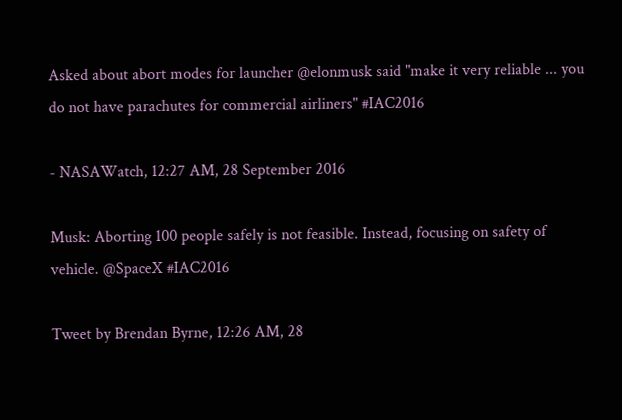Asked about abort modes for launcher @elonmusk said "make it very reliable ... you do not have parachutes for commercial airliners" #IAC2016

- NASAWatch, 12:27 AM, 28 September 2016

Musk: Aborting 100 people safely is not feasible. Instead, focusing on safety of vehicle. @SpaceX #IAC2016

Tweet by Brendan Byrne, 12:26 AM, 28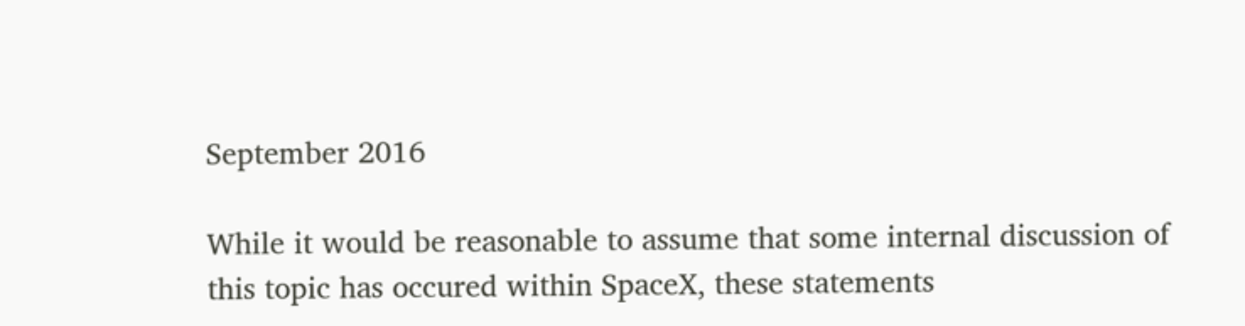September 2016

While it would be reasonable to assume that some internal discussion of this topic has occured within SpaceX, these statements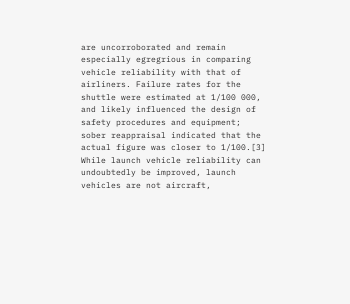are uncorroborated and remain especially egregrious in comparing vehicle reliability with that of airliners. Failure rates for the shuttle were estimated at 1/100 000, and likely influenced the design of safety procedures and equipment; sober reappraisal indicated that the actual figure was closer to 1/100.[3] While launch vehicle reliability can undoubtedly be improved, launch vehicles are not aircraft,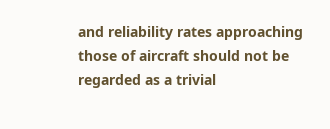and reliability rates approaching those of aircraft should not be regarded as a trivial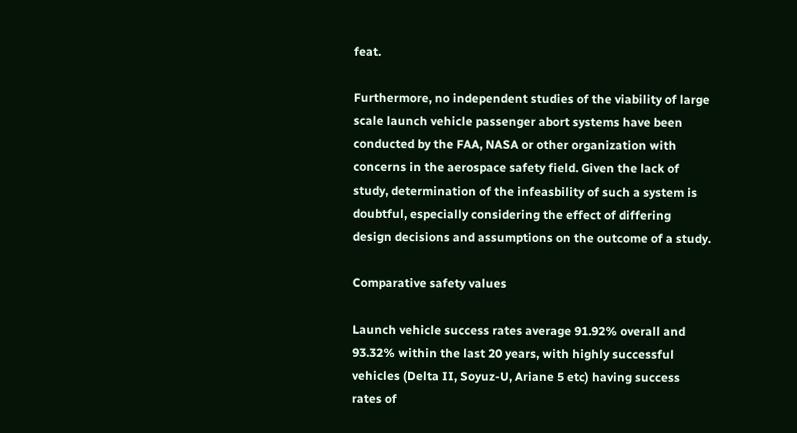feat.

Furthermore, no independent studies of the viability of large scale launch vehicle passenger abort systems have been conducted by the FAA, NASA or other organization with concerns in the aerospace safety field. Given the lack of study, determination of the infeasbility of such a system is doubtful, especially considering the effect of differing design decisions and assumptions on the outcome of a study.

Comparative safety values

Launch vehicle success rates average 91.92% overall and 93.32% within the last 20 years, with highly successful vehicles (Delta II, Soyuz-U, Ariane 5 etc) having success rates of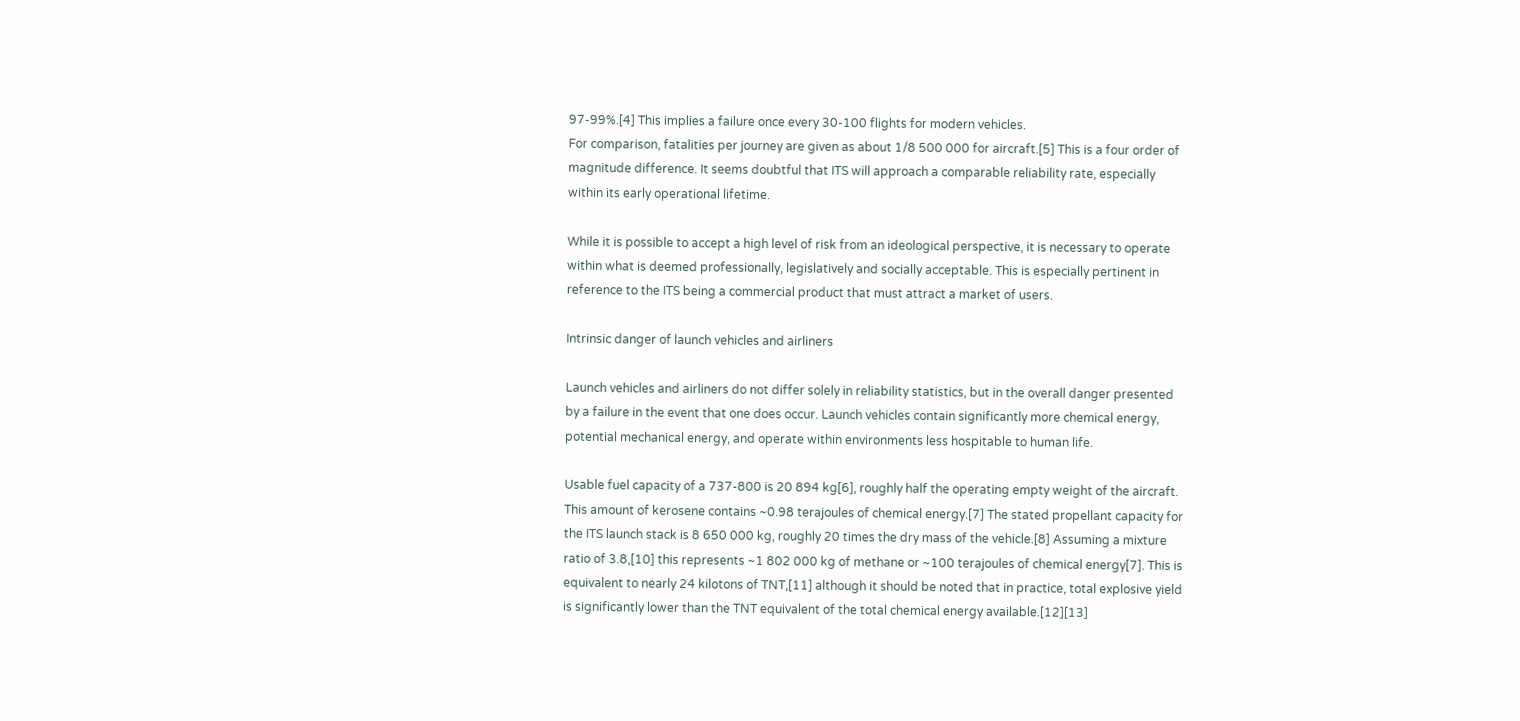97-99%.[4] This implies a failure once every 30-100 flights for modern vehicles.
For comparison, fatalities per journey are given as about 1/8 500 000 for aircraft.[5] This is a four order of magnitude difference. It seems doubtful that ITS will approach a comparable reliability rate, especially within its early operational lifetime.

While it is possible to accept a high level of risk from an ideological perspective, it is necessary to operate within what is deemed professionally, legislatively and socially acceptable. This is especially pertinent in reference to the ITS being a commercial product that must attract a market of users.

Intrinsic danger of launch vehicles and airliners

Launch vehicles and airliners do not differ solely in reliability statistics, but in the overall danger presented by a failure in the event that one does occur. Launch vehicles contain significantly more chemical energy, potential mechanical energy, and operate within environments less hospitable to human life.

Usable fuel capacity of a 737-800 is 20 894 kg[6], roughly half the operating empty weight of the aircraft. This amount of kerosene contains ~0.98 terajoules of chemical energy.[7] The stated propellant capacity for the ITS launch stack is 8 650 000 kg, roughly 20 times the dry mass of the vehicle.[8] Assuming a mixture ratio of 3.8,[10] this represents ~1 802 000 kg of methane or ~100 terajoules of chemical energy[7]. This is equivalent to nearly 24 kilotons of TNT,[11] although it should be noted that in practice, total explosive yield is significantly lower than the TNT equivalent of the total chemical energy available.[12][13]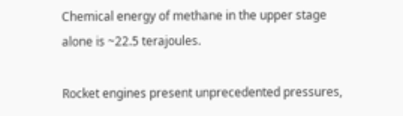Chemical energy of methane in the upper stage alone is ~22.5 terajoules.

Rocket engines present unprecedented pressures,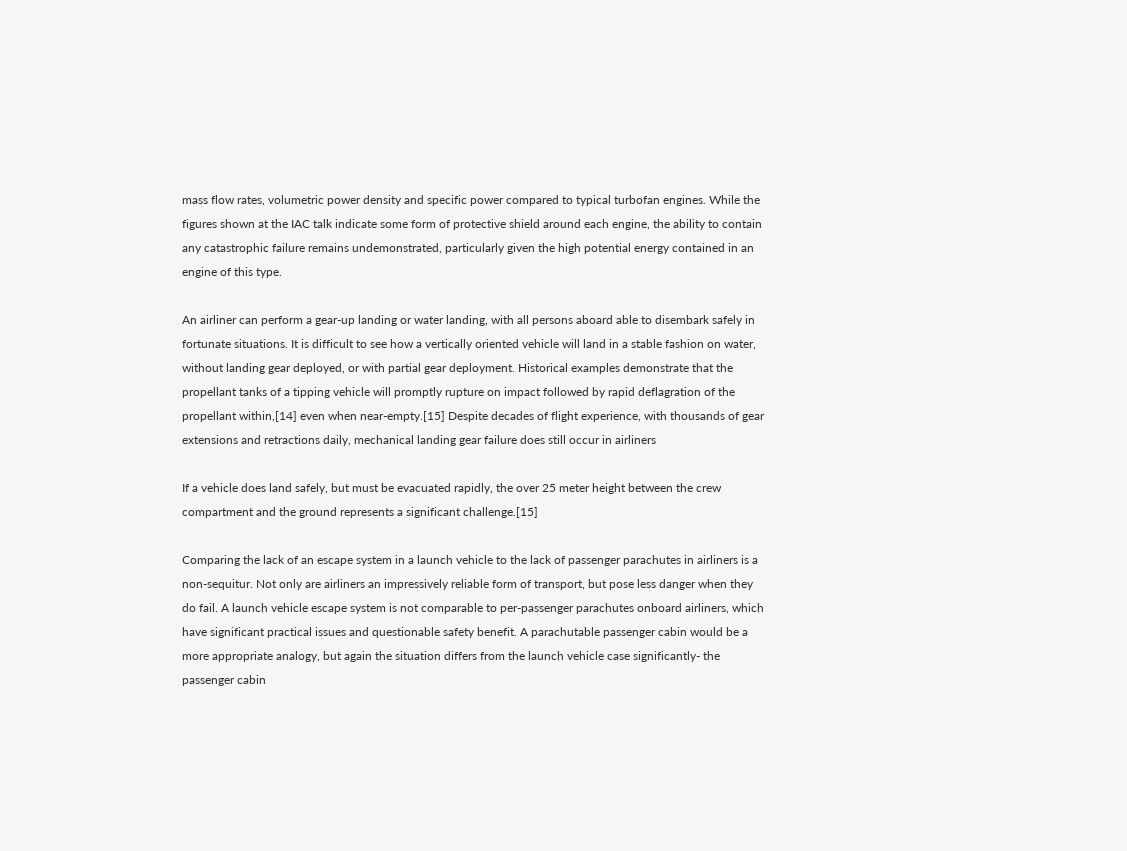mass flow rates, volumetric power density and specific power compared to typical turbofan engines. While the figures shown at the IAC talk indicate some form of protective shield around each engine, the ability to contain any catastrophic failure remains undemonstrated, particularly given the high potential energy contained in an engine of this type.

An airliner can perform a gear-up landing or water landing, with all persons aboard able to disembark safely in fortunate situations. It is difficult to see how a vertically oriented vehicle will land in a stable fashion on water, without landing gear deployed, or with partial gear deployment. Historical examples demonstrate that the propellant tanks of a tipping vehicle will promptly rupture on impact followed by rapid deflagration of the propellant within,[14] even when near-empty.[15] Despite decades of flight experience, with thousands of gear extensions and retractions daily, mechanical landing gear failure does still occur in airliners

If a vehicle does land safely, but must be evacuated rapidly, the over 25 meter height between the crew compartment and the ground represents a significant challenge.[15]

Comparing the lack of an escape system in a launch vehicle to the lack of passenger parachutes in airliners is a non-sequitur. Not only are airliners an impressively reliable form of transport, but pose less danger when they do fail. A launch vehicle escape system is not comparable to per-passenger parachutes onboard airliners, which have significant practical issues and questionable safety benefit. A parachutable passenger cabin would be a more appropriate analogy, but again the situation differs from the launch vehicle case significantly- the passenger cabin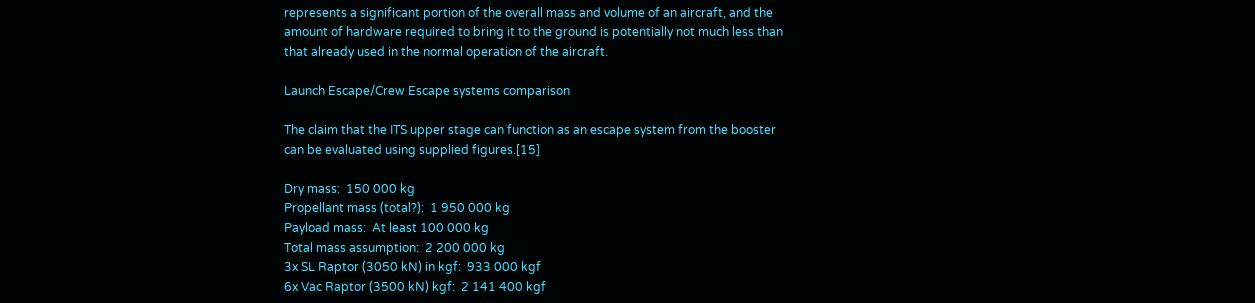represents a significant portion of the overall mass and volume of an aircraft, and the amount of hardware required to bring it to the ground is potentially not much less than that already used in the normal operation of the aircraft.

Launch Escape/Crew Escape systems comparison

The claim that the ITS upper stage can function as an escape system from the booster can be evaluated using supplied figures.[15]

Dry mass:  150 000 kg
Propellant mass (total?):  1 950 000 kg
Payload mass:  At least 100 000 kg
Total mass assumption:  2 200 000 kg
3x SL Raptor (3050 kN) in kgf:  933 000 kgf
6x Vac Raptor (3500 kN) kgf:  2 141 400 kgf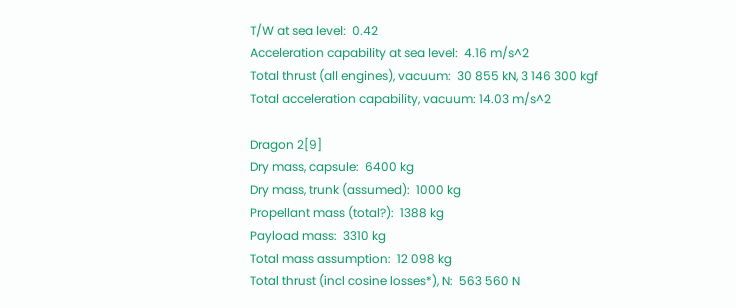T/W at sea level:  0.42
Acceleration capability at sea level:  4.16 m/s^2
Total thrust (all engines), vacuum:  30 855 kN, 3 146 300 kgf
Total acceleration capability, vacuum: 14.03 m/s^2

Dragon 2[9]
Dry mass, capsule:  6400 kg
Dry mass, trunk (assumed):  1000 kg
Propellant mass (total?):  1388 kg
Payload mass:  3310 kg
Total mass assumption:  12 098 kg
Total thrust (incl cosine losses*), N:  563 560 N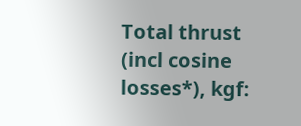Total thrust (incl cosine losses*), kgf: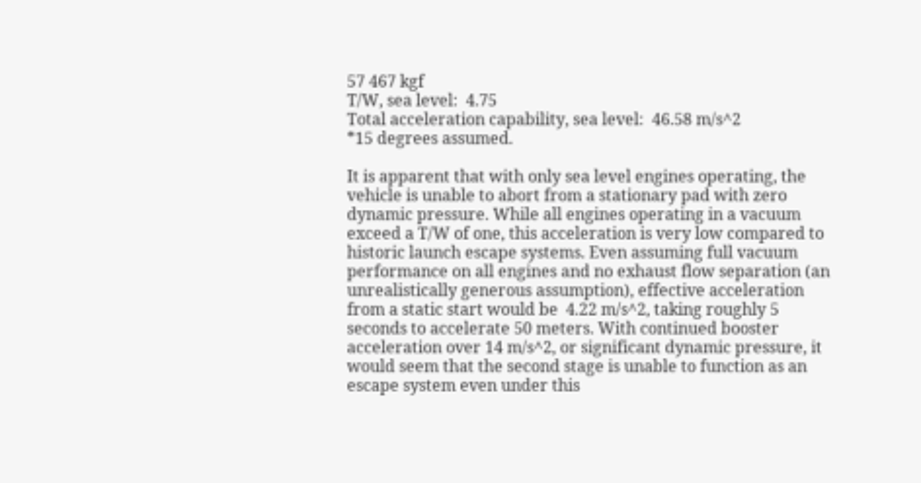57 467 kgf
T/W, sea level:  4.75
Total acceleration capability, sea level:  46.58 m/s^2
*15 degrees assumed.

It is apparent that with only sea level engines operating, the vehicle is unable to abort from a stationary pad with zero dynamic pressure. While all engines operating in a vacuum exceed a T/W of one, this acceleration is very low compared to historic launch escape systems. Even assuming full vacuum performance on all engines and no exhaust flow separation (an unrealistically generous assumption), effective acceleration from a static start would be  4.22 m/s^2, taking roughly 5 seconds to accelerate 50 meters. With continued booster acceleration over 14 m/s^2, or significant dynamic pressure, it would seem that the second stage is unable to function as an escape system even under this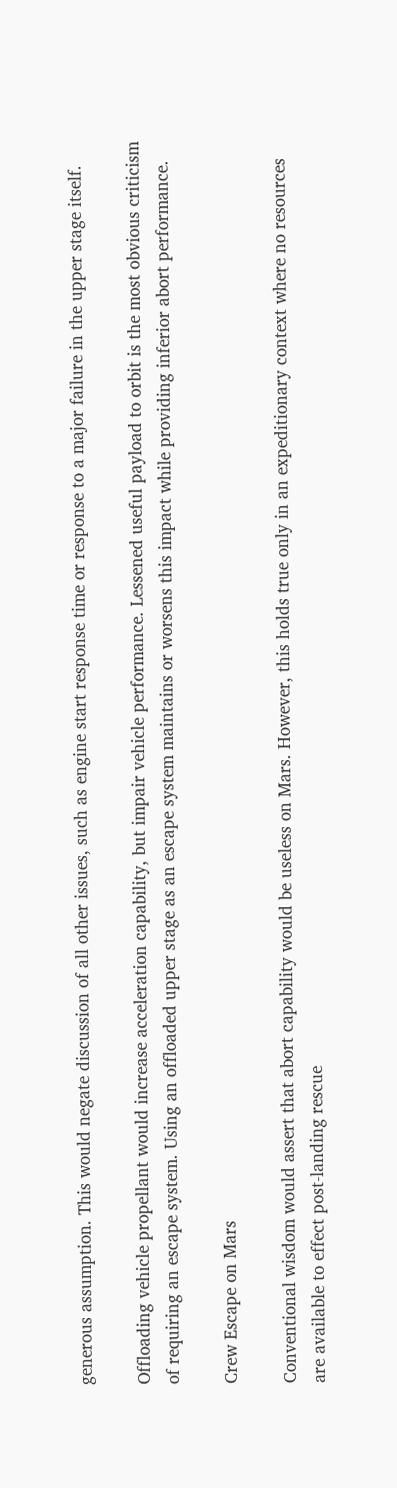generous assumption. This would negate discussion of all other issues, such as engine start response time or response to a major failure in the upper stage itself.

Offloading vehicle propellant would increase acceleration capability, but impair vehicle performance. Lessened useful payload to orbit is the most obvious criticism of requiring an escape system. Using an offloaded upper stage as an escape system maintains or worsens this impact while providing inferior abort performance.

Crew Escape on Mars

Conventional wisdom would assert that abort capability would be useless on Mars. However, this holds true only in an expeditionary context where no resources are available to effect post-landing rescue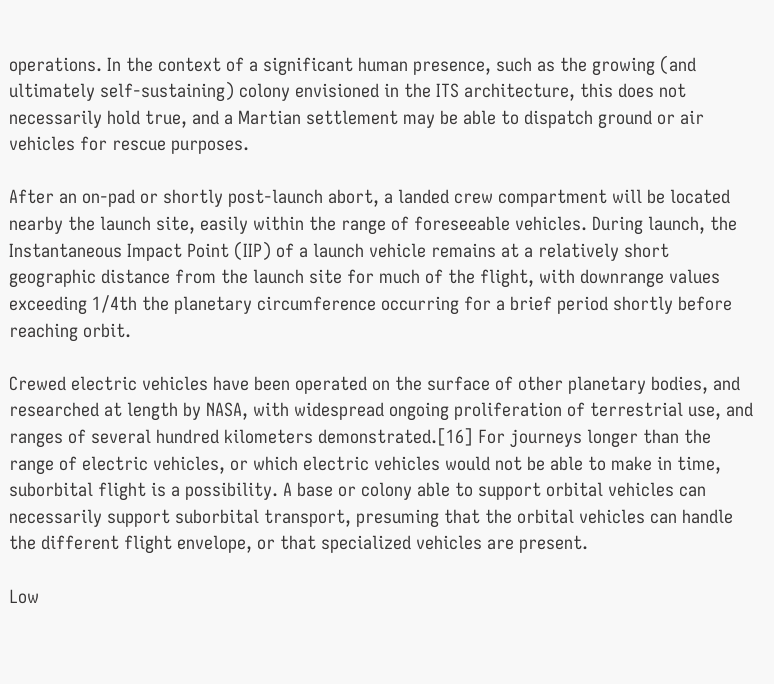operations. In the context of a significant human presence, such as the growing (and ultimately self-sustaining) colony envisioned in the ITS architecture, this does not necessarily hold true, and a Martian settlement may be able to dispatch ground or air vehicles for rescue purposes.

After an on-pad or shortly post-launch abort, a landed crew compartment will be located nearby the launch site, easily within the range of foreseeable vehicles. During launch, the Instantaneous Impact Point (IIP) of a launch vehicle remains at a relatively short geographic distance from the launch site for much of the flight, with downrange values exceeding 1/4th the planetary circumference occurring for a brief period shortly before reaching orbit.

Crewed electric vehicles have been operated on the surface of other planetary bodies, and researched at length by NASA, with widespread ongoing proliferation of terrestrial use, and ranges of several hundred kilometers demonstrated.[16] For journeys longer than the range of electric vehicles, or which electric vehicles would not be able to make in time, suborbital flight is a possibility. A base or colony able to support orbital vehicles can necessarily support suborbital transport, presuming that the orbital vehicles can handle the different flight envelope, or that specialized vehicles are present.

Low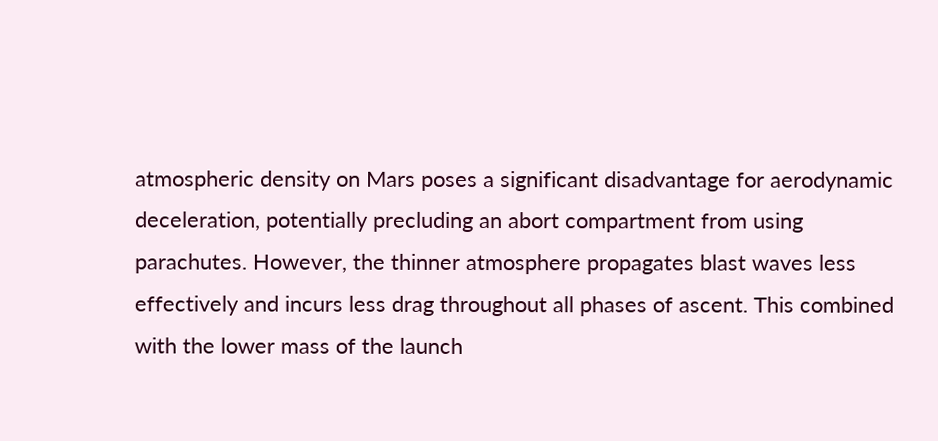atmospheric density on Mars poses a significant disadvantage for aerodynamic deceleration, potentially precluding an abort compartment from using parachutes. However, the thinner atmosphere propagates blast waves less effectively and incurs less drag throughout all phases of ascent. This combined with the lower mass of the launch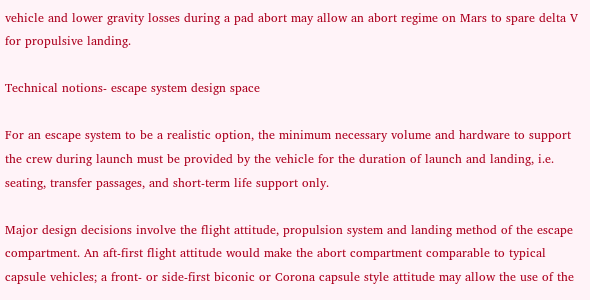vehicle and lower gravity losses during a pad abort may allow an abort regime on Mars to spare delta V for propulsive landing.

Technical notions- escape system design space

For an escape system to be a realistic option, the minimum necessary volume and hardware to support the crew during launch must be provided by the vehicle for the duration of launch and landing, i.e. seating, transfer passages, and short-term life support only.

Major design decisions involve the flight attitude, propulsion system and landing method of the escape compartment. An aft-first flight attitude would make the abort compartment comparable to typical capsule vehicles; a front- or side-first biconic or Corona capsule style attitude may allow the use of the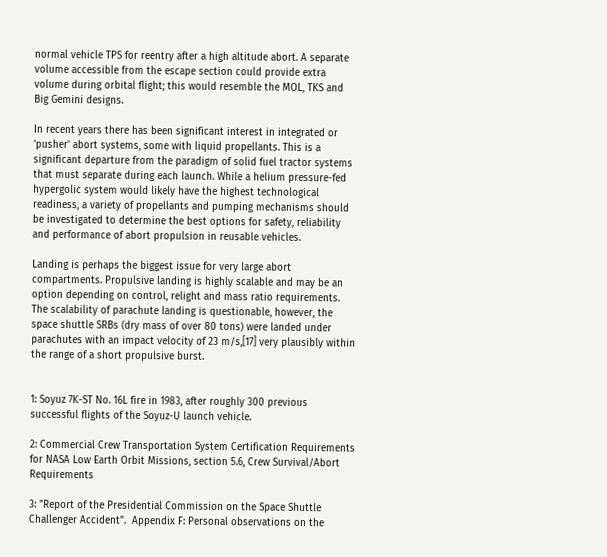normal vehicle TPS for reentry after a high altitude abort. A separate volume accessible from the escape section could provide extra volume during orbital flight; this would resemble the MOL, TKS and Big Gemini designs.

In recent years there has been significant interest in integrated or 'pusher' abort systems, some with liquid propellants. This is a significant departure from the paradigm of solid fuel tractor systems that must separate during each launch. While a helium pressure-fed hypergolic system would likely have the highest technological readiness, a variety of propellants and pumping mechanisms should be investigated to determine the best options for safety, reliability and performance of abort propulsion in reusable vehicles.

Landing is perhaps the biggest issue for very large abort compartments. Propulsive landing is highly scalable and may be an option depending on control, relight and mass ratio requirements. The scalability of parachute landing is questionable, however, the space shuttle SRBs (dry mass of over 80 tons) were landed under parachutes with an impact velocity of 23 m/s,[17] very plausibly within the range of a short propulsive burst.


1: Soyuz 7K-ST No. 16L fire in 1983, after roughly 300 previous successful flights of the Soyuz-U launch vehicle.

2: Commercial Crew Transportation System Certification Requirements for NASA Low Earth Orbit Missions, section 5.6, Crew Survival/Abort Requirements

3: "Report of the Presidential Commission on the Space Shuttle Challenger Accident".  Appendix F: Personal observations on the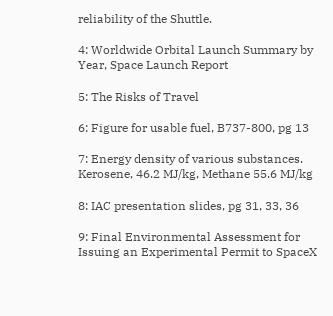reliability of the Shuttle.

4: Worldwide Orbital Launch Summary by Year, Space Launch Report

5: The Risks of Travel

6: Figure for usable fuel, B737-800, pg 13

7: Energy density of various substances. Kerosene, 46.2 MJ/kg, Methane 55.6 MJ/kg

8: IAC presentation slides, pg 31, 33, 36

9: Final Environmental Assessment for Issuing an Experimental Permit to SpaceX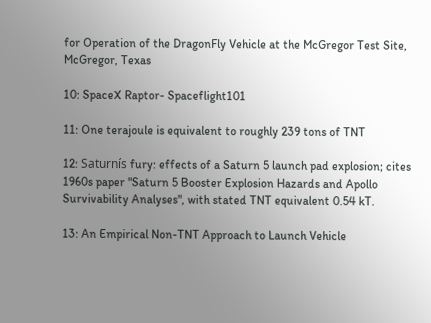for Operation of the DragonFly Vehicle at the McGregor Test Site, McGregor, Texas

10: SpaceX Raptor- Spaceflight101

11: One terajoule is equivalent to roughly 239 tons of TNT

12: Saturnís fury: effects of a Saturn 5 launch pad explosion; cites 1960s paper "Saturn 5 Booster Explosion Hazards and Apollo Survivability Analyses", with stated TNT equivalent 0.54 kT.

13: An Empirical Non-TNT Approach to Launch Vehicle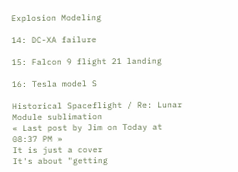Explosion Modeling

14: DC-XA failure

15: Falcon 9 flight 21 landing

16: Tesla model S

Historical Spaceflight / Re: Lunar Module sublimation
« Last post by Jim on Today at 08:37 PM »
It is just a cover
It's about "getting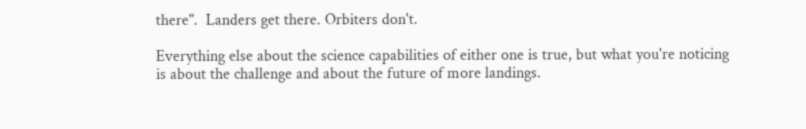there".  Landers get there. Orbiters don't.

Everything else about the science capabilities of either one is true, but what you're noticing is about the challenge and about the future of more landings.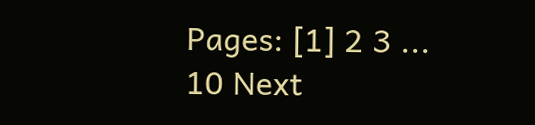Pages: [1] 2 3 ... 10 Next